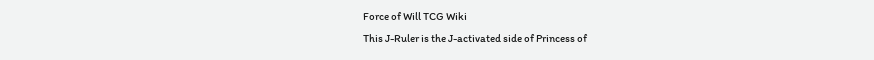Force of Will TCG Wiki
This J-Ruler is the J-activated side of Princess of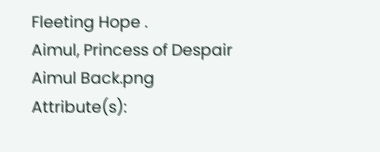Fleeting Hope .
Aimul, Princess of Despair
Aimul Back.png
Attribute(s):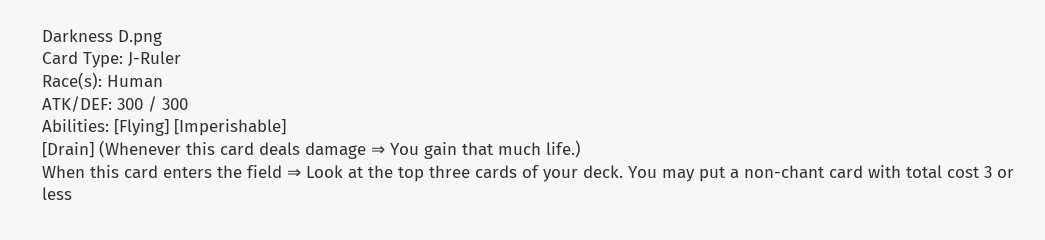Darkness D.png
Card Type: J-Ruler
Race(s): Human
ATK/DEF: 300 / 300
Abilities: [Flying] [Imperishable]
[Drain] (Whenever this card deals damage ⇒ You gain that much life.)
When this card enters the field ⇒ Look at the top three cards of your deck. You may put a non-chant card with total cost 3 or less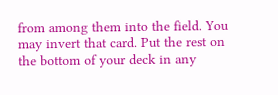from among them into the field. You may invert that card. Put the rest on the bottom of your deck in any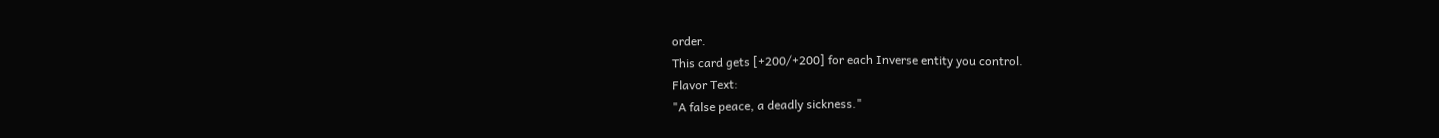order.
This card gets [+200/+200] for each Inverse entity you control.
Flavor Text:
"A false peace, a deadly sickness."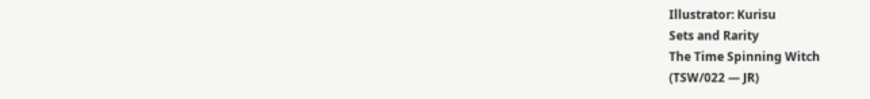Illustrator: Kurisu
Sets and Rarity
The Time Spinning Witch
(TSW/022 — JR)